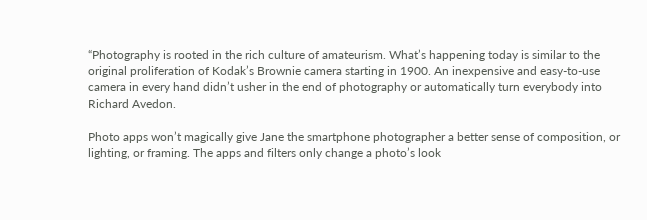“Photography is rooted in the rich culture of amateurism. What’s happening today is similar to the original proliferation of Kodak’s Brownie camera starting in 1900. An inexpensive and easy-to-use camera in every hand didn’t usher in the end of photography or automatically turn everybody into Richard Avedon.

Photo apps won’t magically give Jane the smartphone photographer a better sense of composition, or lighting, or framing. The apps and filters only change a photo’s look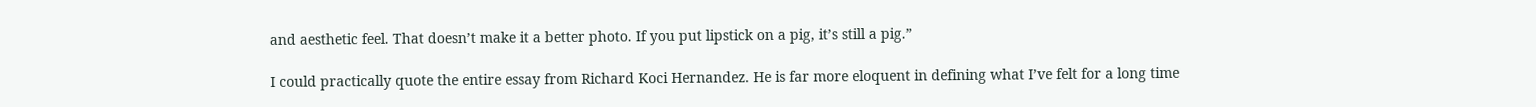and aesthetic feel. That doesn’t make it a better photo. If you put lipstick on a pig, it’s still a pig.”

I could practically quote the entire essay from Richard Koci Hernandez. He is far more eloquent in defining what I’ve felt for a long time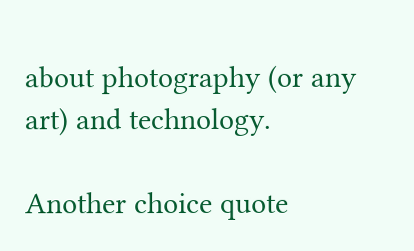about photography (or any art) and technology.

Another choice quote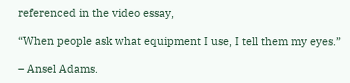referenced in the video essay,

“When people ask what equipment I use, I tell them my eyes.”

– Ansel Adams.